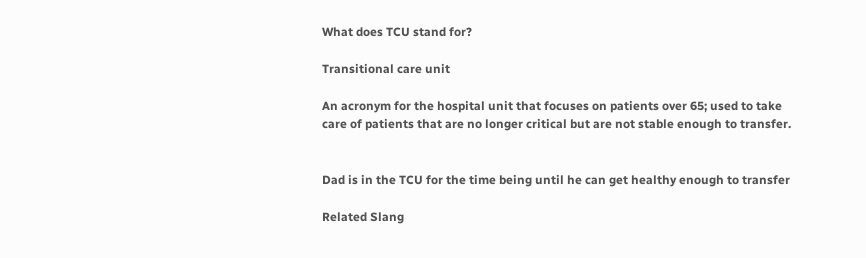What does TCU stand for?

Transitional care unit

An acronym for the hospital unit that focuses on patients over 65; used to take care of patients that are no longer critical but are not stable enough to transfer.


Dad is in the TCU for the time being until he can get healthy enough to transfer

Related Slang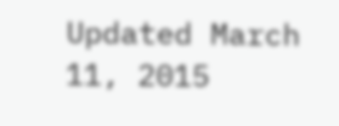Updated March 11, 2015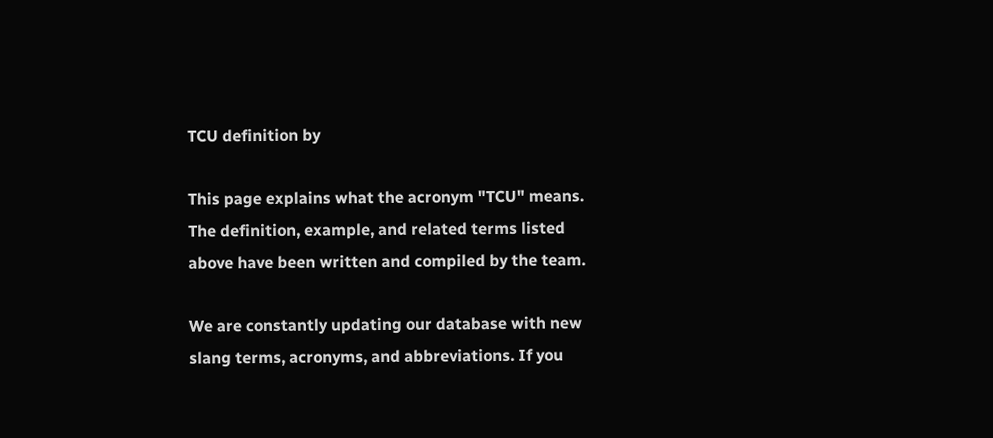TCU definition by

This page explains what the acronym "TCU" means. The definition, example, and related terms listed above have been written and compiled by the team.

We are constantly updating our database with new slang terms, acronyms, and abbreviations. If you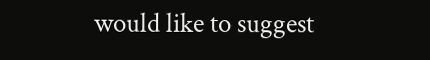would like to suggest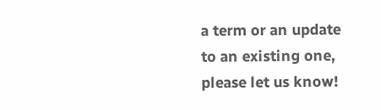a term or an update to an existing one, please let us know!